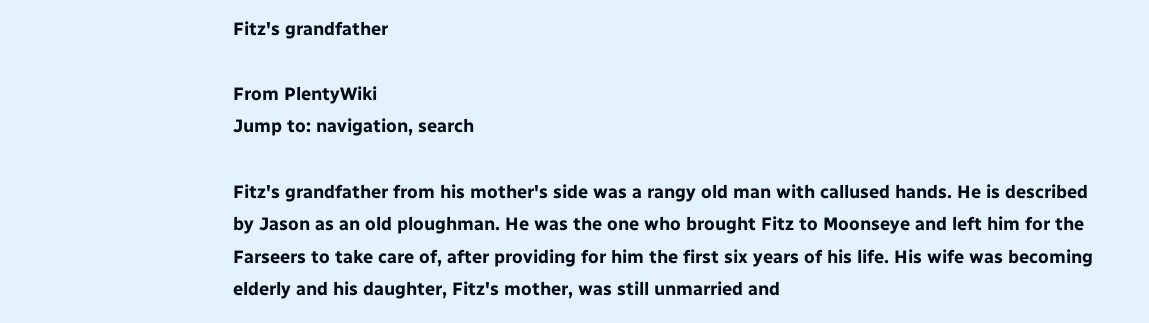Fitz's grandfather

From PlentyWiki
Jump to: navigation, search

Fitz's grandfather from his mother's side was a rangy old man with callused hands. He is described by Jason as an old ploughman. He was the one who brought Fitz to Moonseye and left him for the Farseers to take care of, after providing for him the first six years of his life. His wife was becoming elderly and his daughter, Fitz's mother, was still unmarried and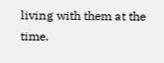living with them at the time.